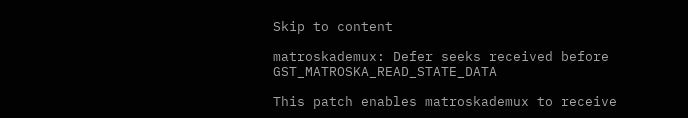Skip to content

matroskademux: Defer seeks received before GST_MATROSKA_READ_STATE_DATA

This patch enables matroskademux to receive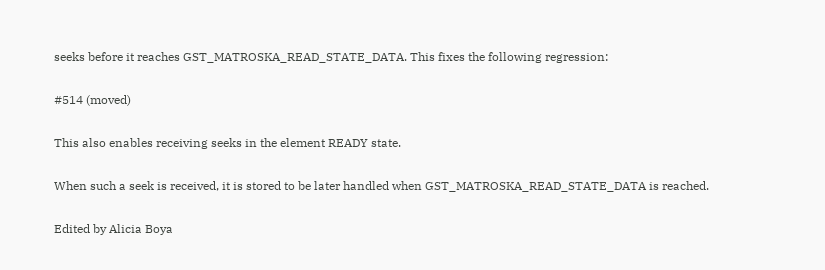seeks before it reaches GST_MATROSKA_READ_STATE_DATA. This fixes the following regression:

#514 (moved)

This also enables receiving seeks in the element READY state.

When such a seek is received, it is stored to be later handled when GST_MATROSKA_READ_STATE_DATA is reached.

Edited by Alicia Boya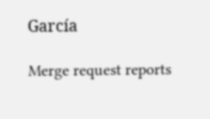García

Merge request reports